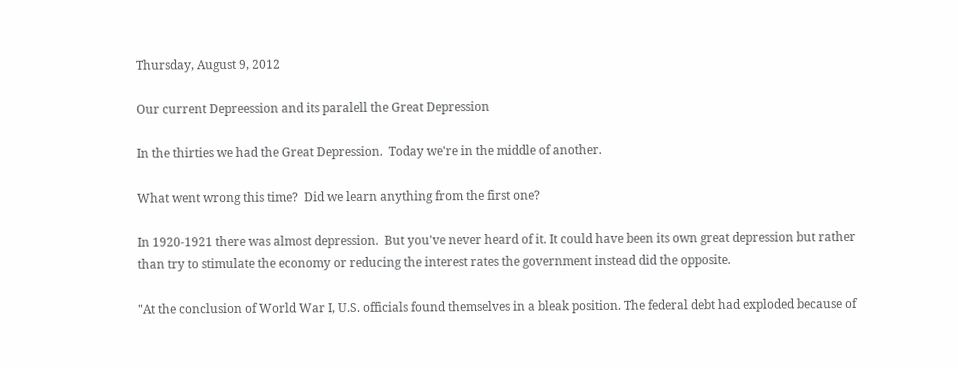Thursday, August 9, 2012

Our current Depreession and its paralell the Great Depression

In the thirties we had the Great Depression.  Today we're in the middle of another.

What went wrong this time?  Did we learn anything from the first one?

In 1920-1921 there was almost depression.  But you've never heard of it. It could have been its own great depression but rather than try to stimulate the economy or reducing the interest rates the government instead did the opposite.

"At the conclusion of World War I, U.S. officials found themselves in a bleak position. The federal debt had exploded because of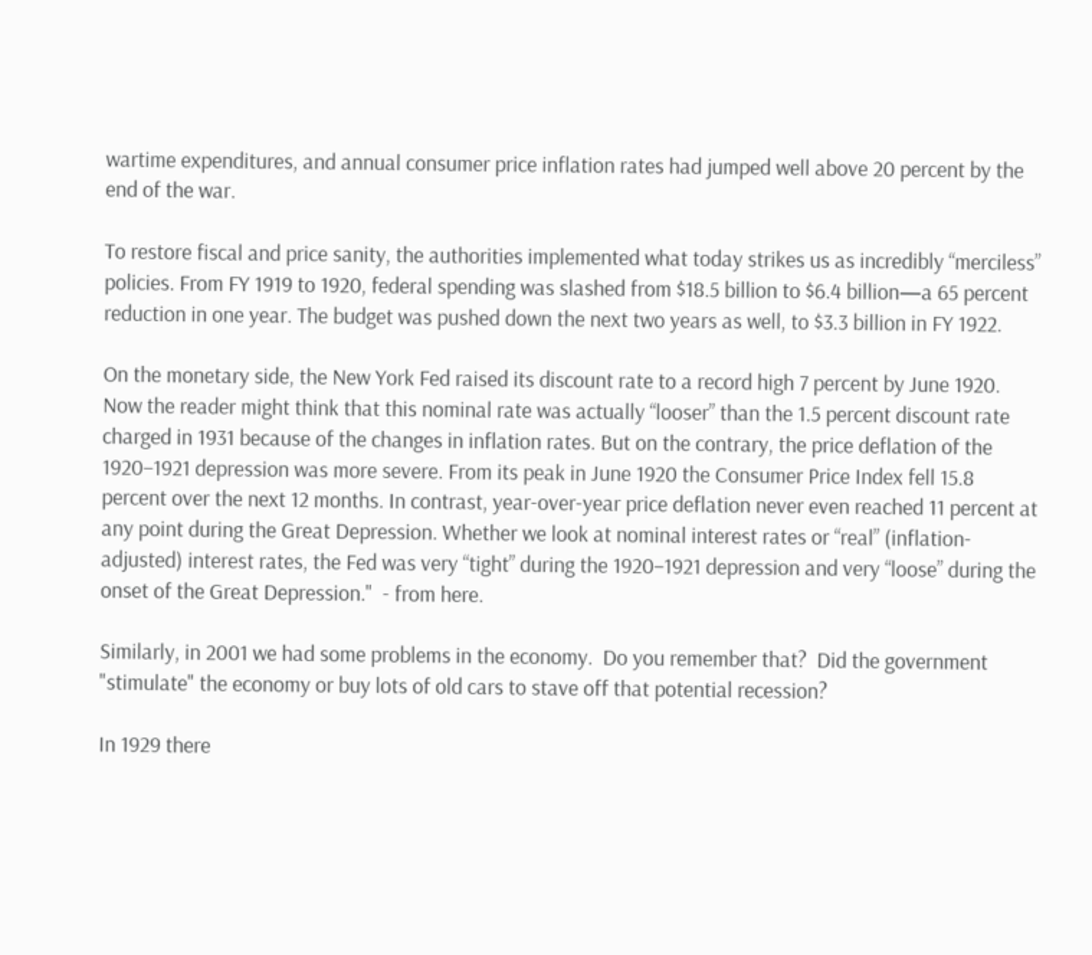wartime expenditures, and annual consumer price inflation rates had jumped well above 20 percent by the end of the war.

To restore fiscal and price sanity, the authorities implemented what today strikes us as incredibly “merciless” policies. From FY 1919 to 1920, federal spending was slashed from $18.5 billion to $6.4 billion—a 65 percent reduction in one year. The budget was pushed down the next two years as well, to $3.3 billion in FY 1922.

On the monetary side, the New York Fed raised its discount rate to a record high 7 percent by June 1920. Now the reader might think that this nominal rate was actually “looser” than the 1.5 percent discount rate charged in 1931 because of the changes in inflation rates. But on the contrary, the price deflation of the 1920–1921 depression was more severe. From its peak in June 1920 the Consumer Price Index fell 15.8 percent over the next 12 months. In contrast, year-over-year price deflation never even reached 11 percent at any point during the Great Depression. Whether we look at nominal interest rates or “real” (inflation-adjusted) interest rates, the Fed was very “tight” during the 1920–1921 depression and very “loose” during the onset of the Great Depression."  - from here.

Similarly, in 2001 we had some problems in the economy.  Do you remember that?  Did the government "stimulate" the economy or buy lots of old cars to stave off that potential recession?

In 1929 there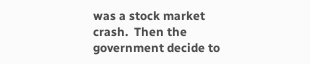was a stock market crash.  Then the government decide to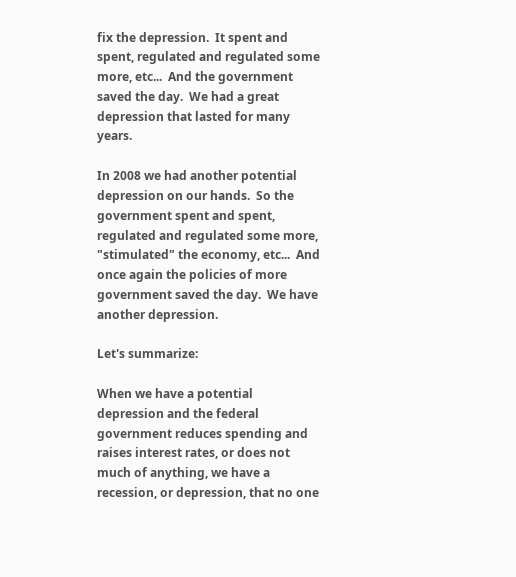fix the depression.  It spent and spent, regulated and regulated some more, etc...  And the government saved the day.  We had a great depression that lasted for many years.

In 2008 we had another potential depression on our hands.  So the government spent and spent, regulated and regulated some more, "stimulated" the economy, etc...  And once again the policies of more government saved the day.  We have another depression.

Let's summarize:

When we have a potential depression and the federal government reduces spending and raises interest rates, or does not much of anything, we have a recession, or depression, that no one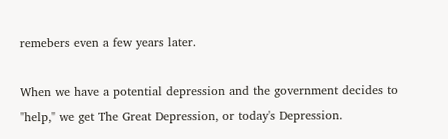remebers even a few years later.

When we have a potential depression and the government decides to "help," we get The Great Depression, or today's Depression.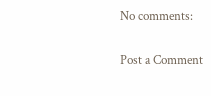No comments:

Post a Comment